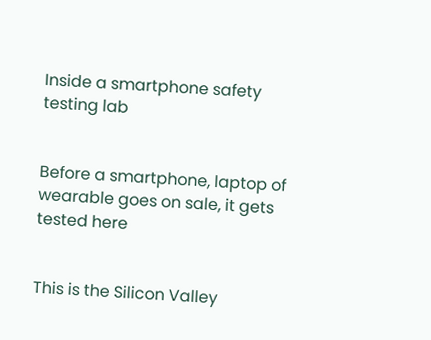Inside a smartphone safety testing lab


Before a smartphone, laptop of wearable goes on sale, it gets tested here


This is the Silicon Valley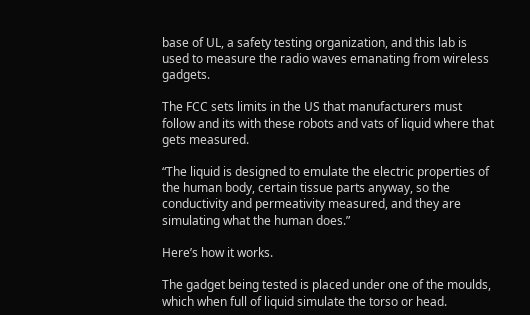base of UL, a safety testing organization, and this lab is used to measure the radio waves emanating from wireless gadgets.

The FCC sets limits in the US that manufacturers must follow and its with these robots and vats of liquid where that gets measured.

“The liquid is designed to emulate the electric properties of the human body, certain tissue parts anyway, so the conductivity and permeativity measured, and they are simulating what the human does.”

Here’s how it works.

The gadget being tested is placed under one of the moulds, which when full of liquid simulate the torso or head.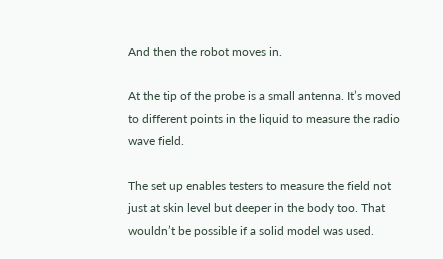And then the robot moves in.

At the tip of the probe is a small antenna. It’s moved to different points in the liquid to measure the radio wave field.

The set up enables testers to measure the field not just at skin level but deeper in the body too. That wouldn’t be possible if a solid model was used.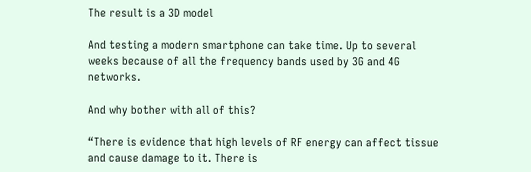The result is a 3D model

And testing a modern smartphone can take time. Up to several weeks because of all the frequency bands used by 3G and 4G networks.

And why bother with all of this?

“There is evidence that high levels of RF energy can affect tissue and cause damage to it. There is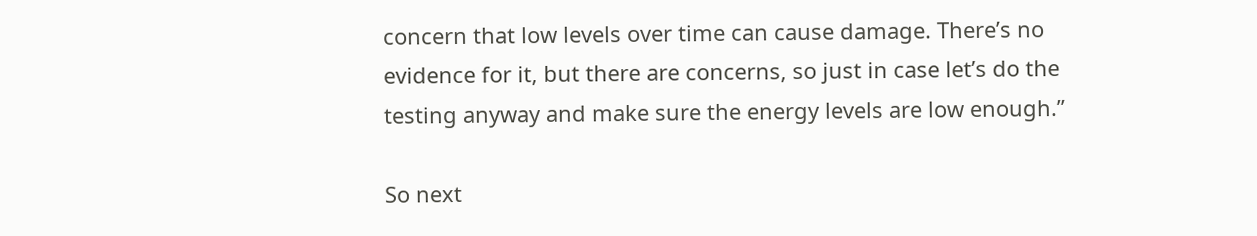concern that low levels over time can cause damage. There’s no evidence for it, but there are concerns, so just in case let’s do the testing anyway and make sure the energy levels are low enough.”

So next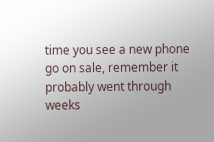time you see a new phone go on sale, remember it probably went through weeks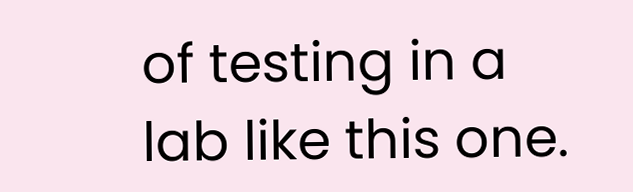of testing in a lab like this one.